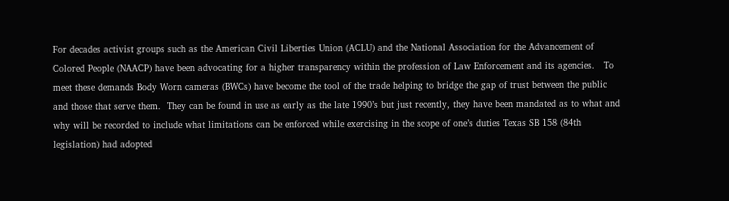For decades activist groups such as the American Civil Liberties Union (ACLU) and the National Association for the Advancement of Colored People (NAACP) have been advocating for a higher transparency within the profession of Law Enforcement and its agencies.   To meet these demands Body Worn cameras (BWCs) have become the tool of the trade helping to bridge the gap of trust between the public and those that serve them.  They can be found in use as early as the late 1990’s but just recently, they have been mandated as to what and why will be recorded to include what limitations can be enforced while exercising in the scope of one’s duties Texas SB 158 (84th legislation) had adopted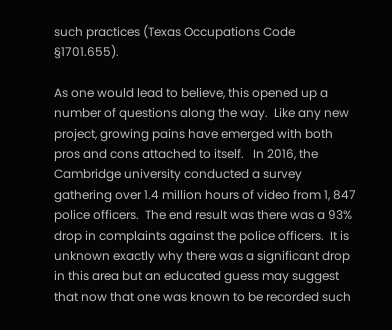such practices (Texas Occupations Code §1701.655).

As one would lead to believe, this opened up a number of questions along the way.  Like any new project, growing pains have emerged with both pros and cons attached to itself.   In 2016, the Cambridge university conducted a survey gathering over 1.4 million hours of video from 1, 847 police officers.  The end result was there was a 93% drop in complaints against the police officers.  It is unknown exactly why there was a significant drop in this area but an educated guess may suggest that now that one was known to be recorded such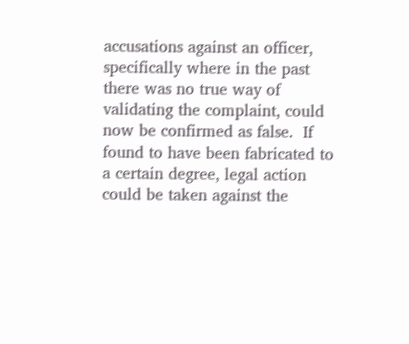accusations against an officer, specifically where in the past there was no true way of validating the complaint, could now be confirmed as false.  If found to have been fabricated to a certain degree, legal action could be taken against the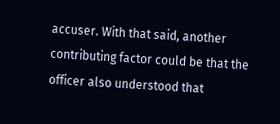accuser. With that said, another contributing factor could be that the officer also understood that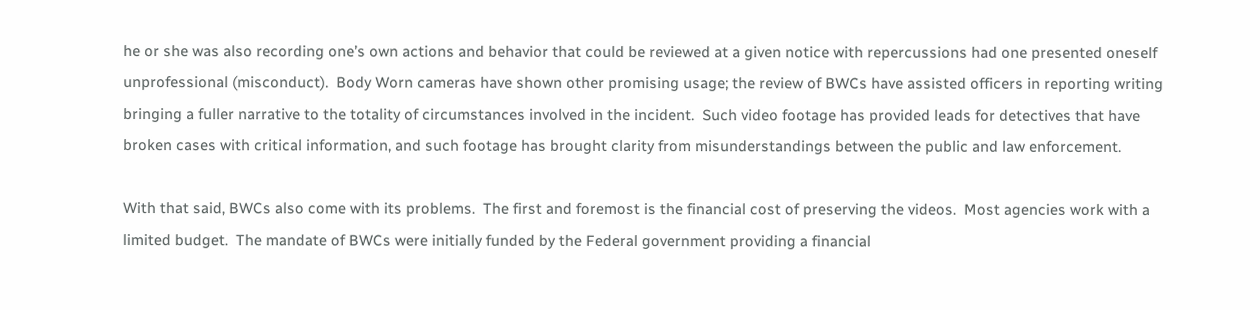he or she was also recording one’s own actions and behavior that could be reviewed at a given notice with repercussions had one presented oneself unprofessional (misconduct).  Body Worn cameras have shown other promising usage; the review of BWCs have assisted officers in reporting writing bringing a fuller narrative to the totality of circumstances involved in the incident.  Such video footage has provided leads for detectives that have broken cases with critical information, and such footage has brought clarity from misunderstandings between the public and law enforcement.

With that said, BWCs also come with its problems.  The first and foremost is the financial cost of preserving the videos.  Most agencies work with a limited budget.  The mandate of BWCs were initially funded by the Federal government providing a financial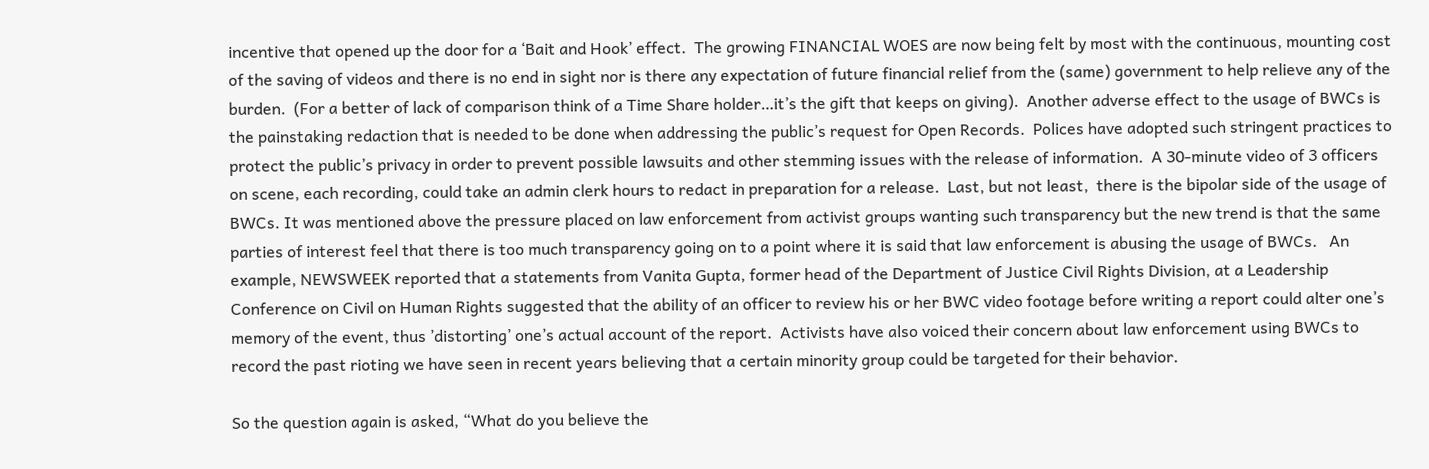incentive that opened up the door for a ‘Bait and Hook’ effect.  The growing FINANCIAL WOES are now being felt by most with the continuous, mounting cost of the saving of videos and there is no end in sight nor is there any expectation of future financial relief from the (same) government to help relieve any of the burden.  (For a better of lack of comparison think of a Time Share holder…it’s the gift that keeps on giving).  Another adverse effect to the usage of BWCs is the painstaking redaction that is needed to be done when addressing the public’s request for Open Records.  Polices have adopted such stringent practices to protect the public’s privacy in order to prevent possible lawsuits and other stemming issues with the release of information.  A 30-minute video of 3 officers on scene, each recording, could take an admin clerk hours to redact in preparation for a release.  Last, but not least,  there is the bipolar side of the usage of BWCs. It was mentioned above the pressure placed on law enforcement from activist groups wanting such transparency but the new trend is that the same parties of interest feel that there is too much transparency going on to a point where it is said that law enforcement is abusing the usage of BWCs.   An example, NEWSWEEK reported that a statements from Vanita Gupta, former head of the Department of Justice Civil Rights Division, at a Leadership Conference on Civil on Human Rights suggested that the ability of an officer to review his or her BWC video footage before writing a report could alter one’s memory of the event, thus ’distorting’ one’s actual account of the report.  Activists have also voiced their concern about law enforcement using BWCs to record the past rioting we have seen in recent years believing that a certain minority group could be targeted for their behavior.

So the question again is asked, “What do you believe the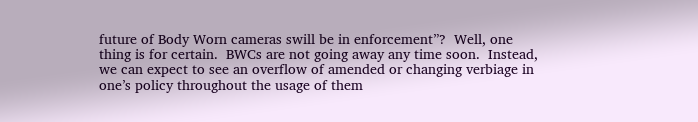future of Body Worn cameras swill be in enforcement”?  Well, one thing is for certain.  BWCs are not going away any time soon.  Instead, we can expect to see an overflow of amended or changing verbiage in one’s policy throughout the usage of them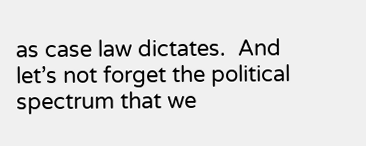as case law dictates.  And let’s not forget the political spectrum that we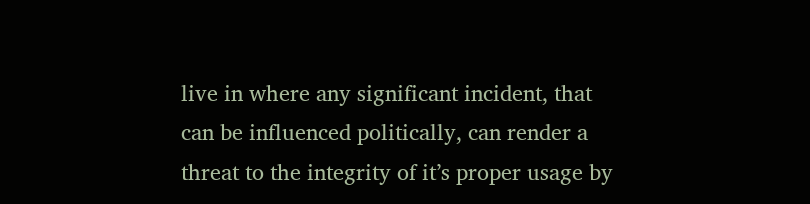live in where any significant incident, that can be influenced politically, can render a threat to the integrity of it’s proper usage by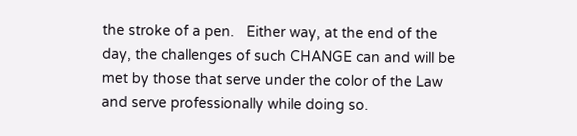the stroke of a pen.   Either way, at the end of the day, the challenges of such CHANGE can and will be met by those that serve under the color of the Law and serve professionally while doing so.